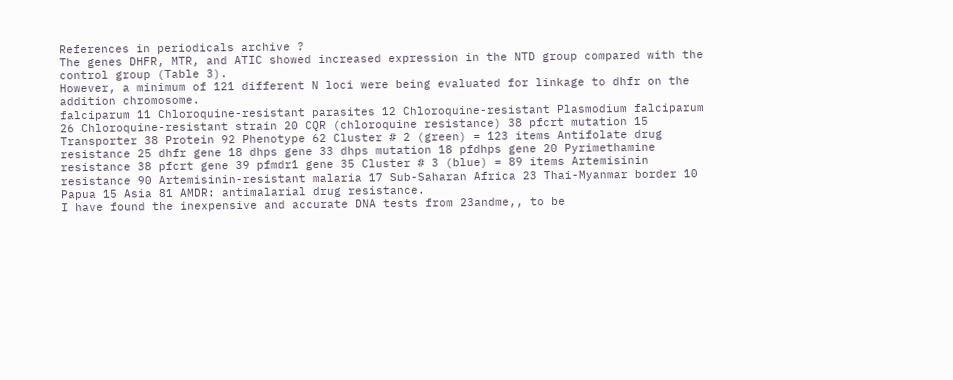References in periodicals archive ?
The genes DHFR, MTR, and ATIC showed increased expression in the NTD group compared with the control group (Table 3).
However, a minimum of 121 different N loci were being evaluated for linkage to dhfr on the addition chromosome.
falciparum 11 Chloroquine-resistant parasites 12 Chloroquine-resistant Plasmodium falciparum 26 Chloroquine-resistant strain 20 CQR (chloroquine resistance) 38 pfcrt mutation 15 Transporter 38 Protein 92 Phenotype 62 Cluster # 2 (green) = 123 items Antifolate drug resistance 25 dhfr gene 18 dhps gene 33 dhps mutation 18 pfdhps gene 20 Pyrimethamine resistance 38 pfcrt gene 39 pfmdr1 gene 35 Cluster # 3 (blue) = 89 items Artemisinin resistance 90 Artemisinin-resistant malaria 17 Sub-Saharan Africa 23 Thai-Myanmar border 10 Papua 15 Asia 81 AMDR: antimalarial drug resistance.
I have found the inexpensive and accurate DNA tests from 23andme,, to be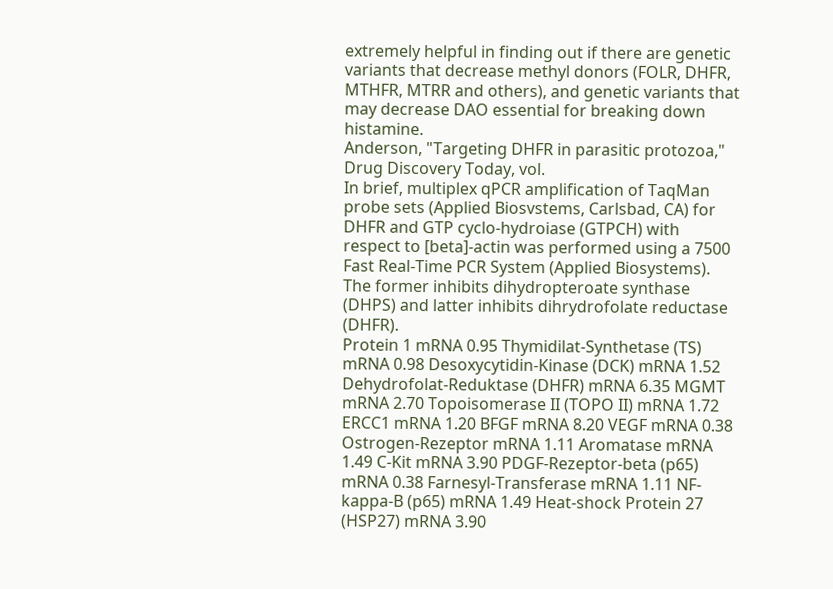extremely helpful in finding out if there are genetic variants that decrease methyl donors (FOLR, DHFR, MTHFR, MTRR and others), and genetic variants that may decrease DAO essential for breaking down histamine.
Anderson, "Targeting DHFR in parasitic protozoa," Drug Discovery Today, vol.
In brief, multiplex qPCR amplification of TaqMan probe sets (Applied Biosvstems, Carlsbad, CA) for DHFR and GTP cyclo-hydroiase (GTPCH) with respect to [beta]-actin was performed using a 7500 Fast Real-Time PCR System (Applied Biosystems).
The former inhibits dihydropteroate synthase (DHPS) and latter inhibits dihrydrofolate reductase (DHFR).
Protein 1 mRNA 0.95 Thymidilat-Synthetase (TS) mRNA 0.98 Desoxycytidin-Kinase (DCK) mRNA 1.52 Dehydrofolat-Reduktase (DHFR) mRNA 6.35 MGMT mRNA 2.70 Topoisomerase II (TOPO II) mRNA 1.72 ERCC1 mRNA 1.20 BFGF mRNA 8.20 VEGF mRNA 0.38 Ostrogen-Rezeptor mRNA 1.11 Aromatase mRNA 1.49 C-Kit mRNA 3.90 PDGF-Rezeptor-beta (p65) mRNA 0.38 Farnesyl-Transferase mRNA 1.11 NF-kappa-B (p65) mRNA 1.49 Heat-shock Protein 27 (HSP27) mRNA 3.90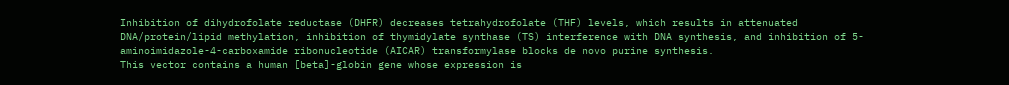Inhibition of dihydrofolate reductase (DHFR) decreases tetrahydrofolate (THF) levels, which results in attenuated DNA/protein/lipid methylation, inhibition of thymidylate synthase (TS) interference with DNA synthesis, and inhibition of 5-aminoimidazole-4-carboxamide ribonucleotide (AICAR) transformylase blocks de novo purine synthesis.
This vector contains a human [beta]-globin gene whose expression is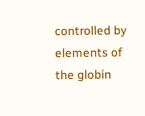controlled by elements of the globin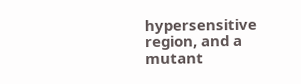hypersensitive region, and a mutant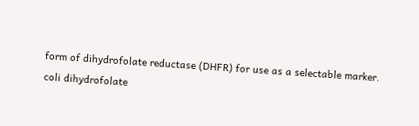form of dihydrofolate reductase (DHFR) for use as a selectable marker.
coli dihydrofolate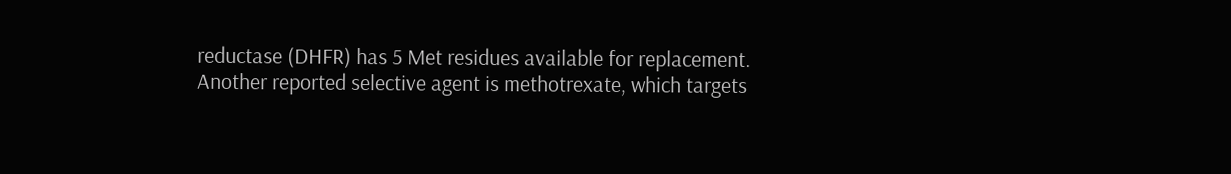reductase (DHFR) has 5 Met residues available for replacement.
Another reported selective agent is methotrexate, which targets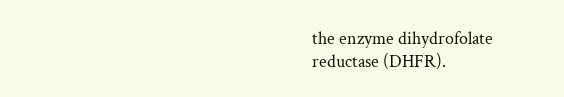the enzyme dihydrofolate reductase (DHFR).